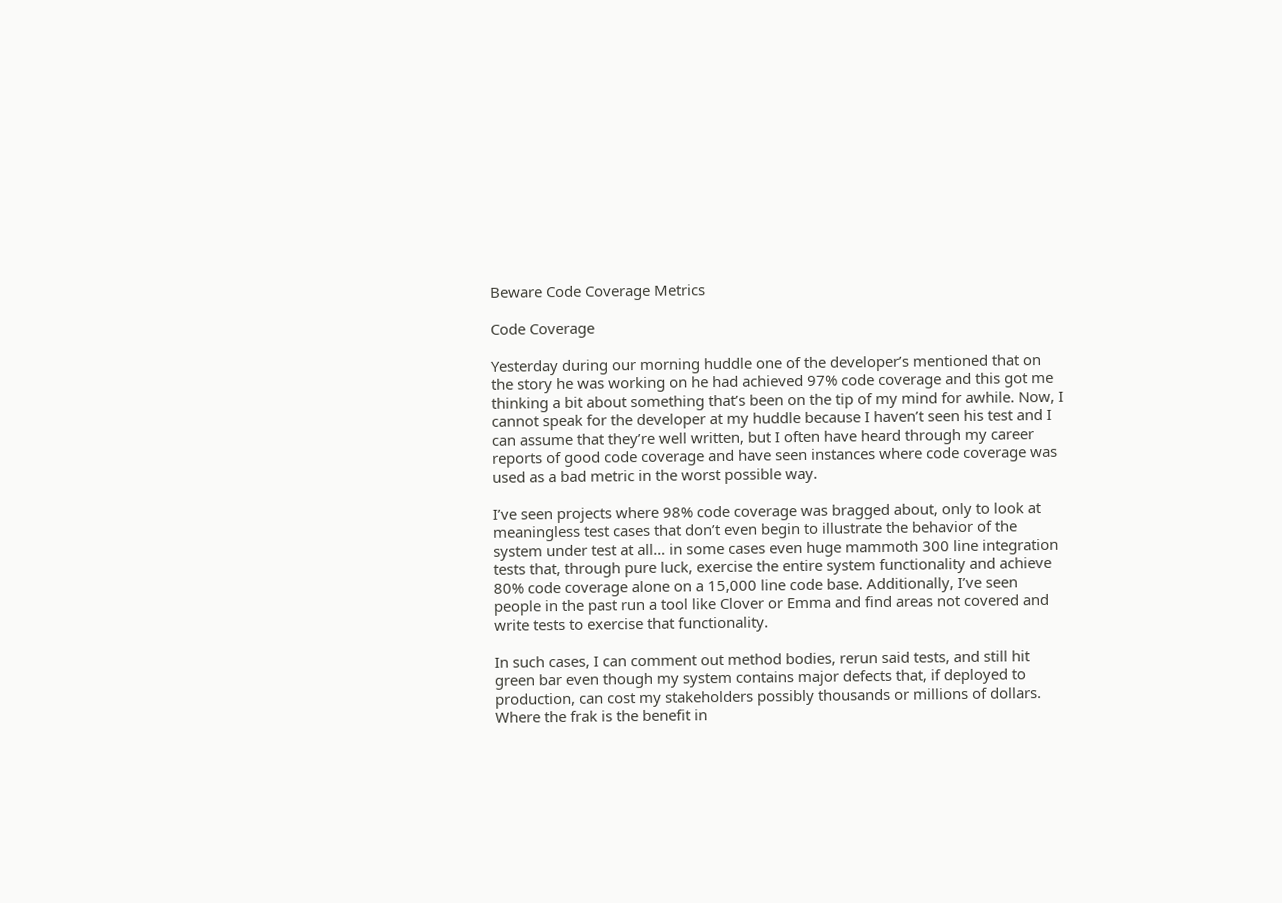Beware Code Coverage Metrics

Code Coverage

Yesterday during our morning huddle one of the developer’s mentioned that on the story he was working on he had achieved 97% code coverage and this got me thinking a bit about something that’s been on the tip of my mind for awhile. Now, I cannot speak for the developer at my huddle because I haven’t seen his test and I can assume that they’re well written, but I often have heard through my career reports of good code coverage and have seen instances where code coverage was used as a bad metric in the worst possible way.

I’ve seen projects where 98% code coverage was bragged about, only to look at meaningless test cases that don’t even begin to illustrate the behavior of the system under test at all… in some cases even huge mammoth 300 line integration tests that, through pure luck, exercise the entire system functionality and achieve 80% code coverage alone on a 15,000 line code base. Additionally, I’ve seen people in the past run a tool like Clover or Emma and find areas not covered and write tests to exercise that functionality.

In such cases, I can comment out method bodies, rerun said tests, and still hit green bar even though my system contains major defects that, if deployed to production, can cost my stakeholders possibly thousands or millions of dollars. Where the frak is the benefit in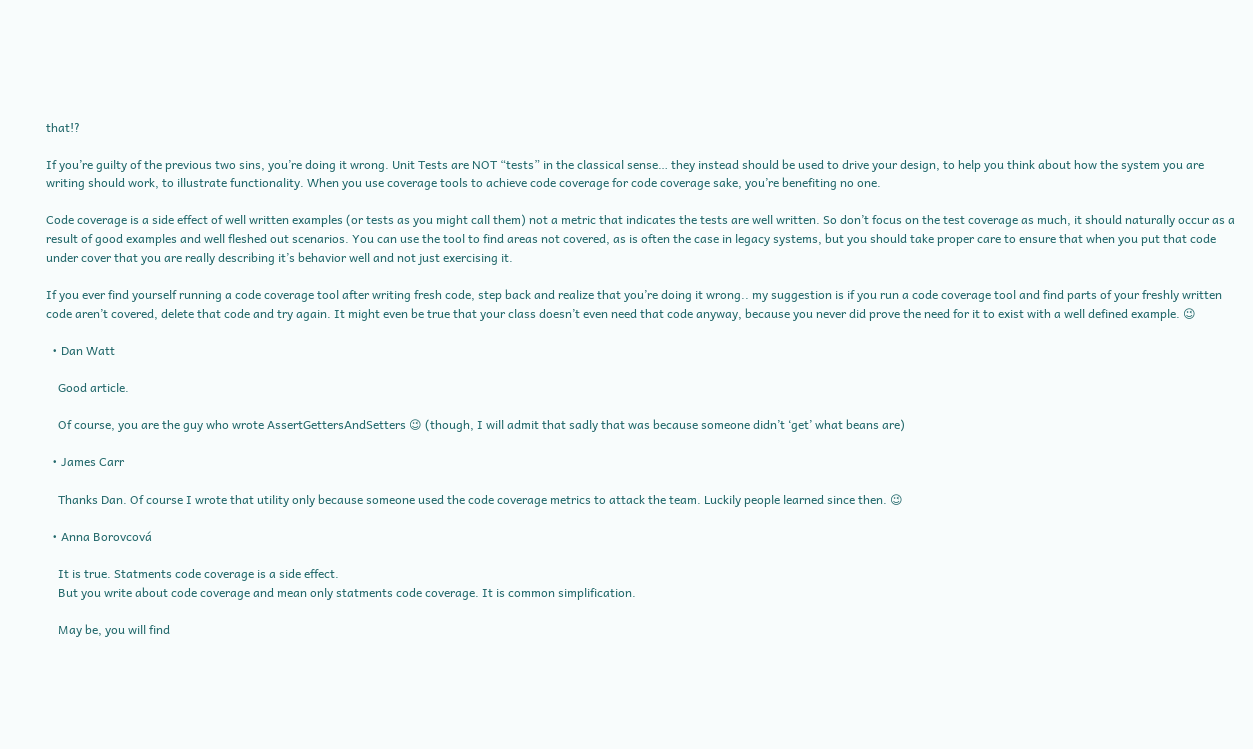that!?

If you’re guilty of the previous two sins, you’re doing it wrong. Unit Tests are NOT “tests” in the classical sense… they instead should be used to drive your design, to help you think about how the system you are writing should work, to illustrate functionality. When you use coverage tools to achieve code coverage for code coverage sake, you’re benefiting no one.

Code coverage is a side effect of well written examples (or tests as you might call them) not a metric that indicates the tests are well written. So don’t focus on the test coverage as much, it should naturally occur as a result of good examples and well fleshed out scenarios. You can use the tool to find areas not covered, as is often the case in legacy systems, but you should take proper care to ensure that when you put that code under cover that you are really describing it’s behavior well and not just exercising it.

If you ever find yourself running a code coverage tool after writing fresh code, step back and realize that you’re doing it wrong.. my suggestion is if you run a code coverage tool and find parts of your freshly written code aren’t covered, delete that code and try again. It might even be true that your class doesn’t even need that code anyway, because you never did prove the need for it to exist with a well defined example. 😉

  • Dan Watt

    Good article.

    Of course, you are the guy who wrote AssertGettersAndSetters 😉 (though, I will admit that sadly that was because someone didn’t ‘get’ what beans are)

  • James Carr

    Thanks Dan. Of course I wrote that utility only because someone used the code coverage metrics to attack the team. Luckily people learned since then. 😉

  • Anna Borovcová

    It is true. Statments code coverage is a side effect.
    But you write about code coverage and mean only statments code coverage. It is common simplification.

    May be, you will find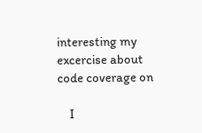interesting my excercise about code coverage on

    I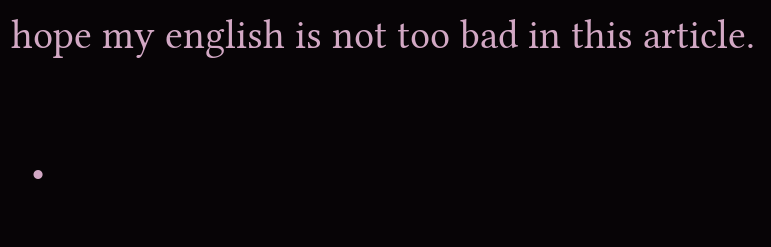hope my english is not too bad in this article.

  •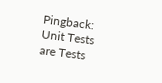Pingback: Unit Tests are Tests